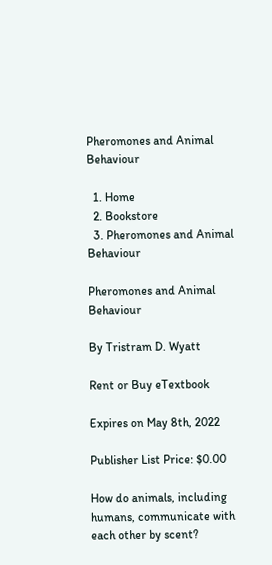Pheromones and Animal Behaviour

  1. Home
  2. Bookstore
  3. Pheromones and Animal Behaviour

Pheromones and Animal Behaviour

By Tristram D. Wyatt

Rent or Buy eTextbook

Expires on May 8th, 2022

Publisher List Price: $0.00

How do animals, including humans, communicate with each other by scent?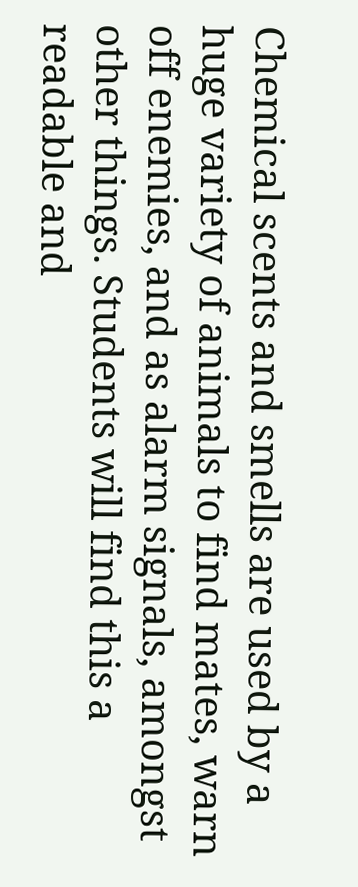Chemical scents and smells are used by a huge variety of animals to find mates, warn off enemies, and as alarm signals, amongst other things. Students will find this a readable and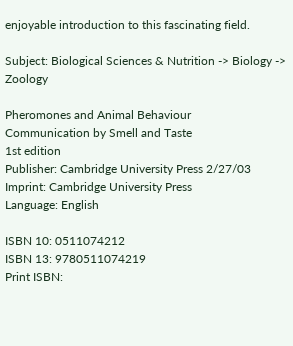enjoyable introduction to this fascinating field.

Subject: Biological Sciences & Nutrition -> Biology -> Zoology

Pheromones and Animal Behaviour
Communication by Smell and Taste
1st edition
Publisher: Cambridge University Press 2/27/03
Imprint: Cambridge University Press
Language: English

ISBN 10: 0511074212
ISBN 13: 9780511074219
Print ISBN: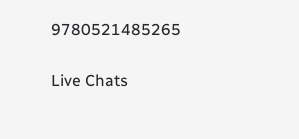9780521485265

Live Chats